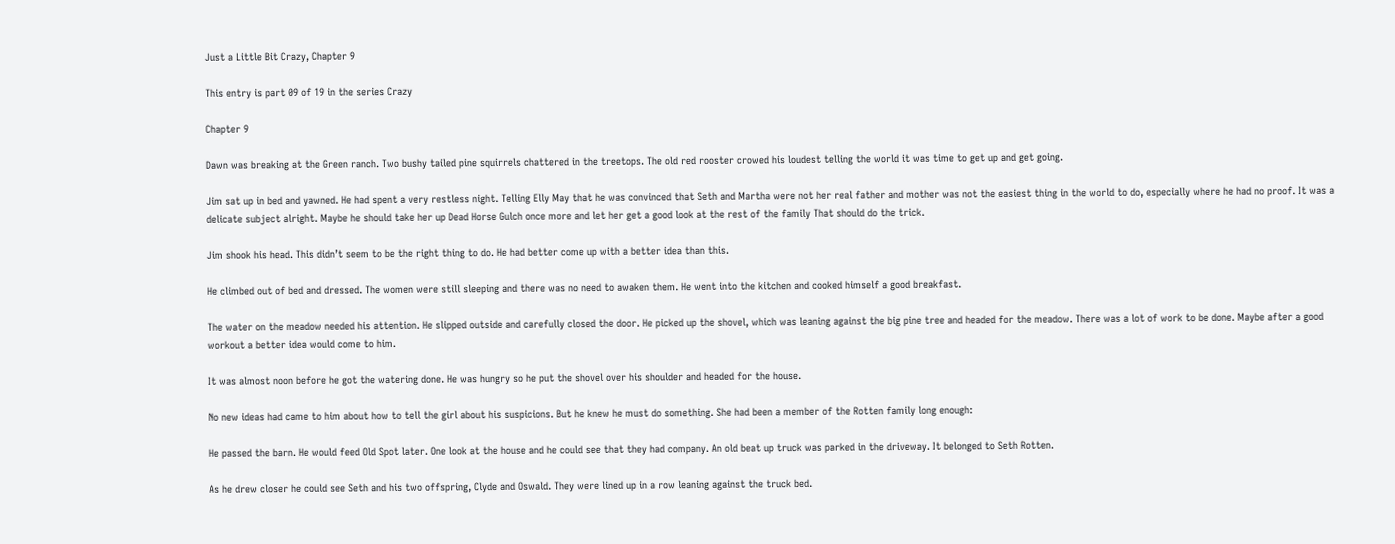Just a Little Bit Crazy, Chapter 9

This entry is part 09 of 19 in the series Crazy

Chapter 9

Dawn was breaking at the Green ranch. Two bushy tailed pine squirrels chattered in the treetops. The old red rooster crowed his loudest telling the world it was time to get up and get going.

Jim sat up in bed and yawned. He had spent a very restless night. Telling Elly May that he was convinced that Seth and Martha were not her real father and mother was not the easiest thing in the world to do, especially where he had no proof. It was a delicate subject alright. Maybe he should take her up Dead Horse Gulch once more and let her get a good look at the rest of the family That should do the trick.

Jim shook his head. This didn’t seem to be the right thing to do. He had better come up with a better idea than this.

He climbed out of bed and dressed. The women were still sleeping and there was no need to awaken them. He went into the kitchen and cooked himself a good breakfast.

The water on the meadow needed his attention. He slipped outside and carefully closed the door. He picked up the shovel, which was leaning against the big pine tree and headed for the meadow. There was a lot of work to be done. Maybe after a good workout a better idea would come to him.

It was almost noon before he got the watering done. He was hungry so he put the shovel over his shoulder and headed for the house.

No new ideas had came to him about how to tell the girl about his suspicions. But he knew he must do something. She had been a member of the Rotten family long enough:

He passed the barn. He would feed Old Spot later. One look at the house and he could see that they had company. An old beat up truck was parked in the driveway. It belonged to Seth Rotten.

As he drew closer he could see Seth and his two offspring, Clyde and Oswald. They were lined up in a row leaning against the truck bed.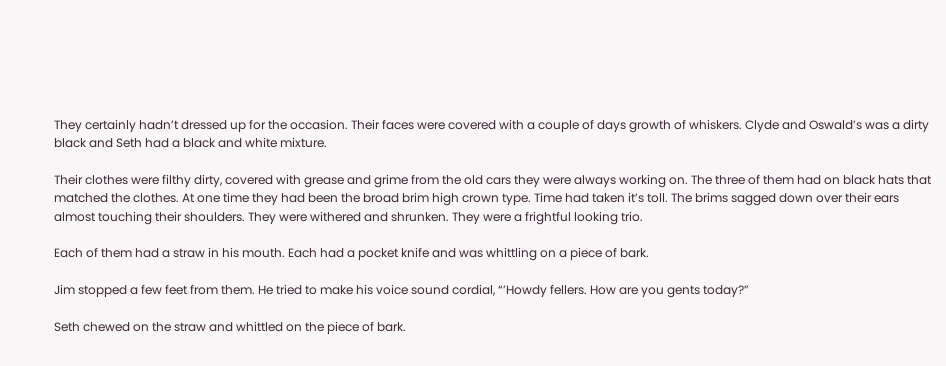They certainly hadn’t dressed up for the occasion. Their faces were covered with a couple of days growth of whiskers. Clyde and Oswald’s was a dirty black and Seth had a black and white mixture.

Their clothes were filthy dirty, covered with grease and grime from the old cars they were always working on. The three of them had on black hats that matched the clothes. At one time they had been the broad brim high crown type. Time had taken it’s toll. The brims sagged down over their ears almost touching their shoulders. They were withered and shrunken. They were a frightful looking trio.

Each of them had a straw in his mouth. Each had a pocket knife and was whittling on a piece of bark.

Jim stopped a few feet from them. He tried to make his voice sound cordial, “’Howdy fellers. How are you gents today?”

Seth chewed on the straw and whittled on the piece of bark.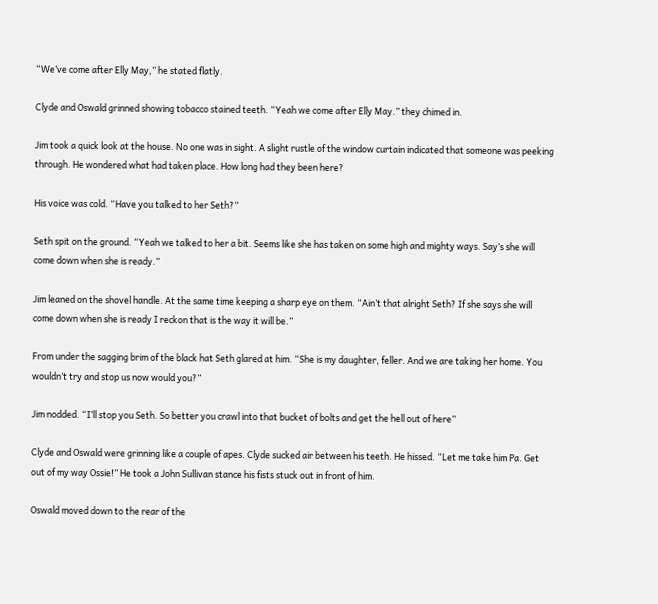“We’ve come after Elly May,” he stated flatly.

Clyde and Oswald grinned showing tobacco stained teeth. “Yeah we come after Elly May.” they chimed in.

Jim took a quick look at the house. No one was in sight. A slight rustle of the window curtain indicated that someone was peeking through. He wondered what had taken place. How long had they been here?

His voice was cold. “Have you talked to her Seth?”

Seth spit on the ground. “Yeah we talked to her a bit. Seems like she has taken on some high and mighty ways. Say’s she will come down when she is ready.”

Jim leaned on the shovel handle. At the same time keeping a sharp eye on them. “Ain’t that alright Seth? If she says she will come down when she is ready I reckon that is the way it will be.”

From under the sagging brim of the black hat Seth glared at him. “She is my daughter, feller. And we are taking her home. You wouldn’t try and stop us now would you?”

Jim nodded. “I’ll stop you Seth. So better you crawl into that bucket of bolts and get the hell out of here”

Clyde and Oswald were grinning like a couple of apes. Clyde sucked air between his teeth. He hissed. “Let me take him Pa. Get out of my way Ossie!” He took a John Sullivan stance his fists stuck out in front of him.

Oswald moved down to the rear of the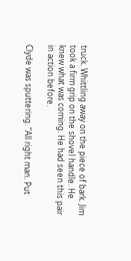truck. Whittling away on the piece of bark. Jim took a firm grip on the shovel handle. He knew what was coming. He had seen this pair in action before.

Clyde was sputtering. “All right man. Put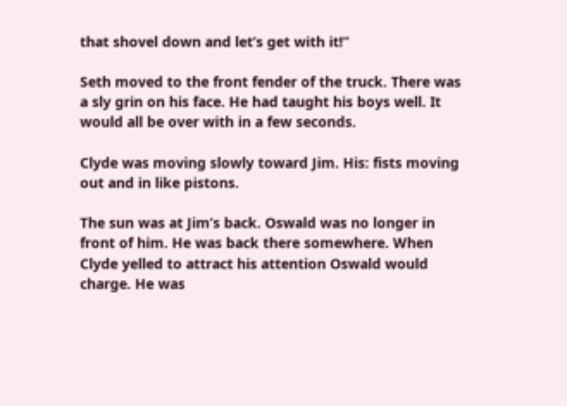that shovel down and let’s get with it!”

Seth moved to the front fender of the truck. There was a sly grin on his face. He had taught his boys well. It would all be over with in a few seconds.

Clyde was moving slowly toward Jim. His: fists moving out and in like pistons.

The sun was at Jim’s back. Oswald was no longer in front of him. He was back there somewhere. When Clyde yelled to attract his attention Oswald would charge. He was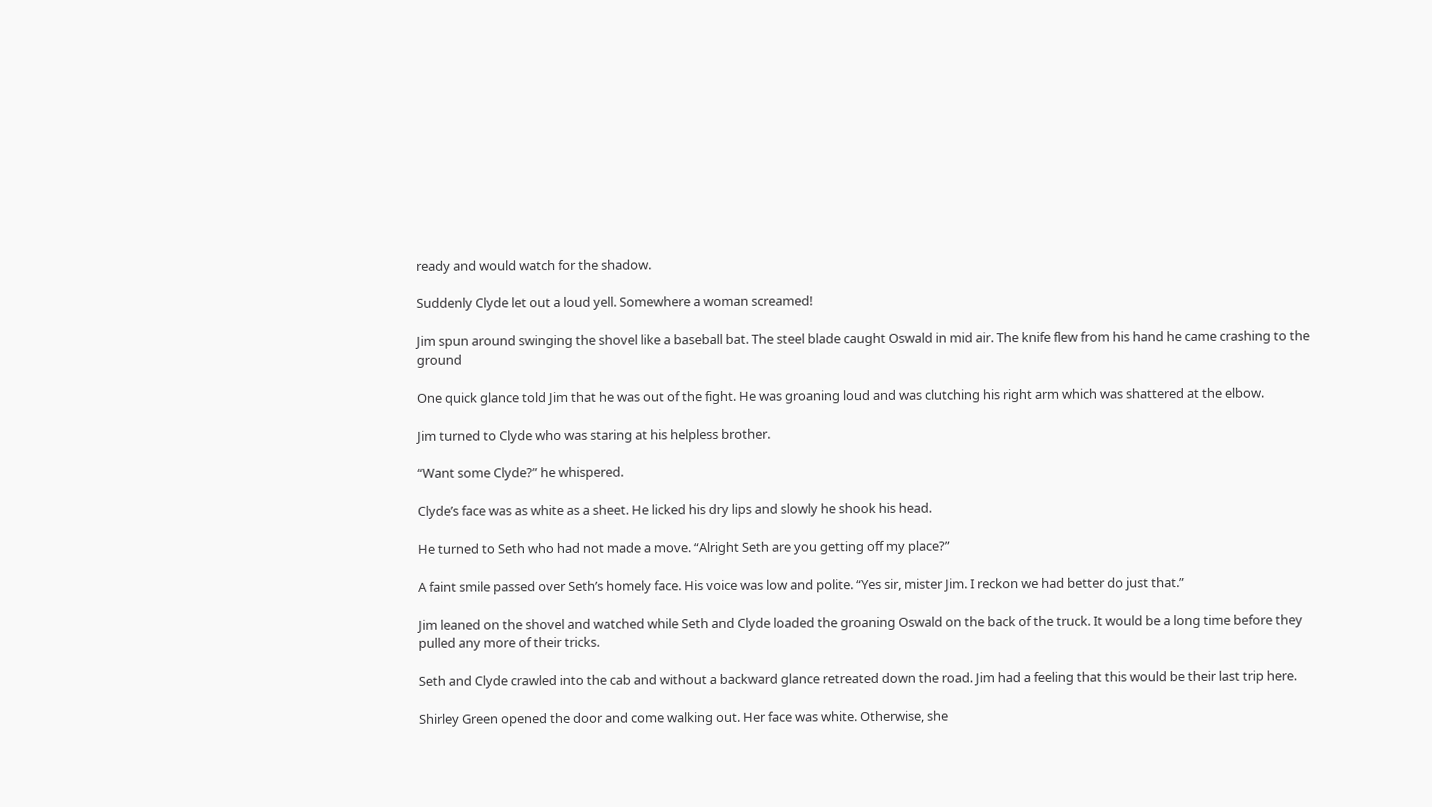ready and would watch for the shadow.

Suddenly Clyde let out a loud yell. Somewhere a woman screamed!

Jim spun around swinging the shovel like a baseball bat. The steel blade caught Oswald in mid air. The knife flew from his hand he came crashing to the ground

One quick glance told Jim that he was out of the fight. He was groaning loud and was clutching his right arm which was shattered at the elbow.

Jim turned to Clyde who was staring at his helpless brother.

“Want some Clyde?” he whispered.

Clyde’s face was as white as a sheet. He licked his dry lips and slowly he shook his head.

He turned to Seth who had not made a move. “Alright Seth are you getting off my place?”

A faint smile passed over Seth’s homely face. His voice was low and polite. “Yes sir, mister Jim. I reckon we had better do just that.”

Jim leaned on the shovel and watched while Seth and Clyde loaded the groaning Oswald on the back of the truck. It would be a long time before they pulled any more of their tricks.

Seth and Clyde crawled into the cab and without a backward glance retreated down the road. Jim had a feeling that this would be their last trip here.

Shirley Green opened the door and come walking out. Her face was white. Otherwise, she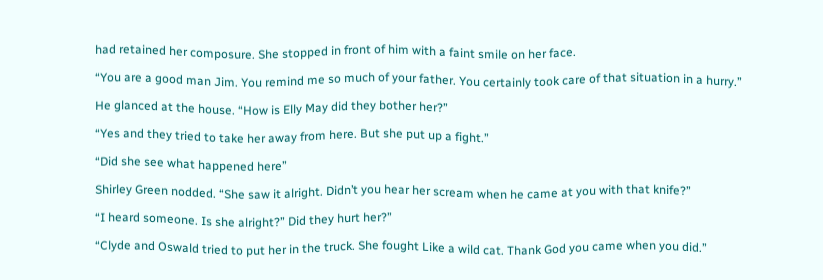had retained her composure. She stopped in front of him with a faint smile on her face.

“You are a good man Jim. You remind me so much of your father. You certainly took care of that situation in a hurry.”

He glanced at the house. “How is Elly May did they bother her?”

“Yes and they tried to take her away from here. But she put up a fight.”

“Did she see what happened here”

Shirley Green nodded. “She saw it alright. Didn’t you hear her scream when he came at you with that knife?”

“I heard someone. Is she alright?” Did they hurt her?”

“Clyde and Oswald tried to put her in the truck. She fought Like a wild cat. Thank God you came when you did.”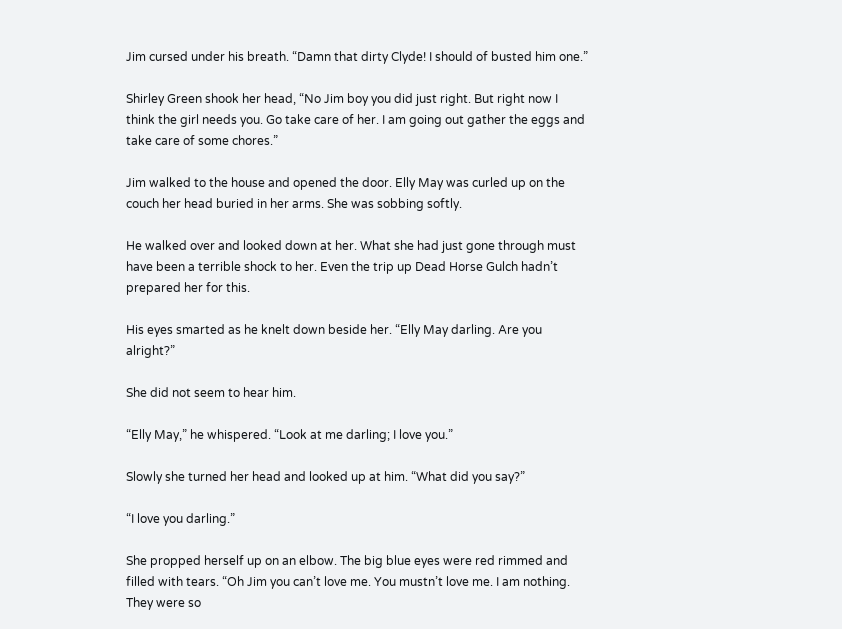Jim cursed under his breath. “Damn that dirty Clyde! I should of busted him one.”

Shirley Green shook her head, “No Jim boy you did just right. But right now I think the girl needs you. Go take care of her. I am going out gather the eggs and take care of some chores.”

Jim walked to the house and opened the door. Elly May was curled up on the couch her head buried in her arms. She was sobbing softly.

He walked over and looked down at her. What she had just gone through must have been a terrible shock to her. Even the trip up Dead Horse Gulch hadn’t prepared her for this.

His eyes smarted as he knelt down beside her. “Elly May darling. Are you alright?”

She did not seem to hear him.

“Elly May,” he whispered. “Look at me darling; I love you.”

Slowly she turned her head and looked up at him. “What did you say?”

“I love you darling.”

She propped herself up on an elbow. The big blue eyes were red rimmed and filled with tears. “Oh Jim you can’t love me. You mustn’t love me. I am nothing. They were so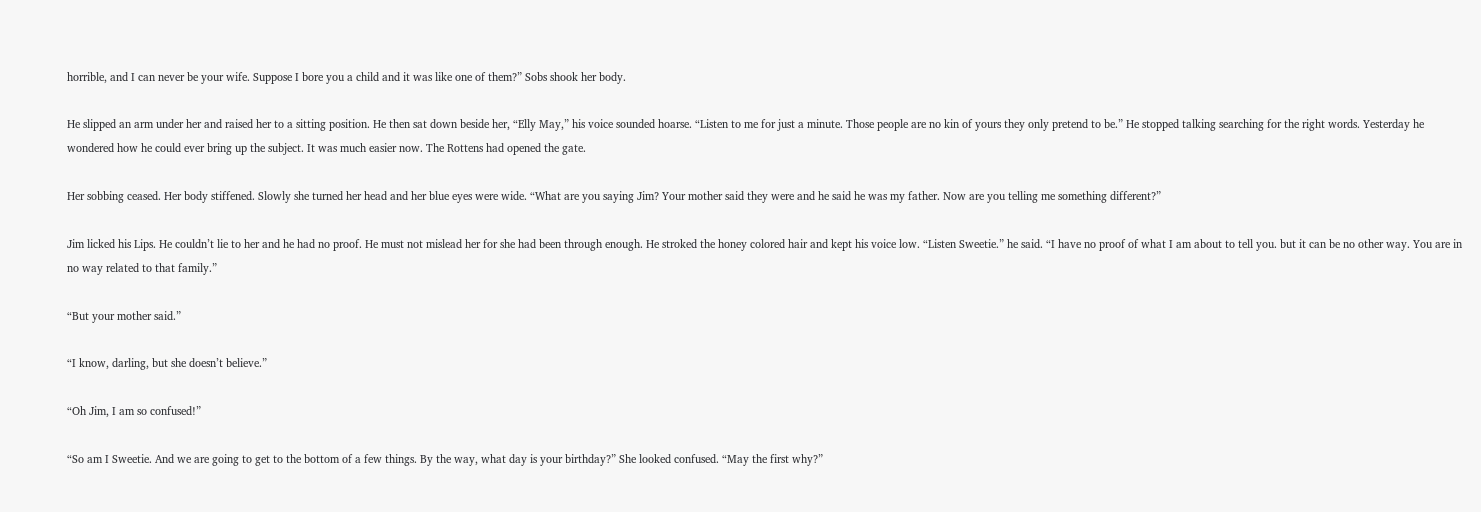horrible, and I can never be your wife. Suppose I bore you a child and it was like one of them?” Sobs shook her body.

He slipped an arm under her and raised her to a sitting position. He then sat down beside her, “Elly May,” his voice sounded hoarse. “Listen to me for just a minute. Those people are no kin of yours they only pretend to be.” He stopped talking searching for the right words. Yesterday he wondered how he could ever bring up the subject. It was much easier now. The Rottens had opened the gate.

Her sobbing ceased. Her body stiffened. Slowly she turned her head and her blue eyes were wide. “What are you saying Jim? Your mother said they were and he said he was my father. Now are you telling me something different?”

Jim licked his Lips. He couldn’t lie to her and he had no proof. He must not mislead her for she had been through enough. He stroked the honey colored hair and kept his voice low. “Listen Sweetie.” he said. “I have no proof of what I am about to tell you. but it can be no other way. You are in no way related to that family.”

“But your mother said.”

“I know, darling, but she doesn’t believe.”

“Oh Jim, I am so confused!”

“So am I Sweetie. And we are going to get to the bottom of a few things. By the way, what day is your birthday?” She looked confused. “May the first why?”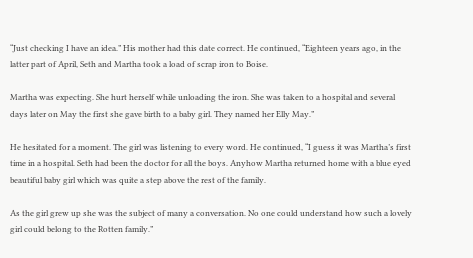“Just checking I have an idea.” His mother had this date correct. He continued, “Eighteen years ago, in the latter part of April, Seth and Martha took a load of scrap iron to Boise.

Martha was expecting. She hurt herself while unloading the iron. She was taken to a hospital and several days later on May the first she gave birth to a baby girl. They named her Elly May.”

He hesitated for a moment. The girl was listening to every word. He continued, “I guess it was Martha’s first time in a hospital. Seth had been the doctor for all the boys. Anyhow Martha returned home with a blue eyed beautiful baby girl which was quite a step above the rest of the family.

As the girl grew up she was the subject of many a conversation. No one could understand how such a lovely girl could belong to the Rotten family.”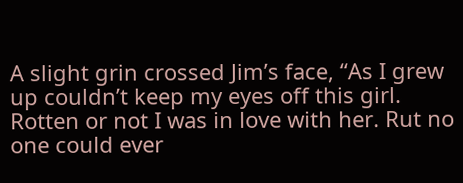A slight grin crossed Jim’s face, “As I grew up couldn’t keep my eyes off this girl. Rotten or not I was in love with her. Rut no one could ever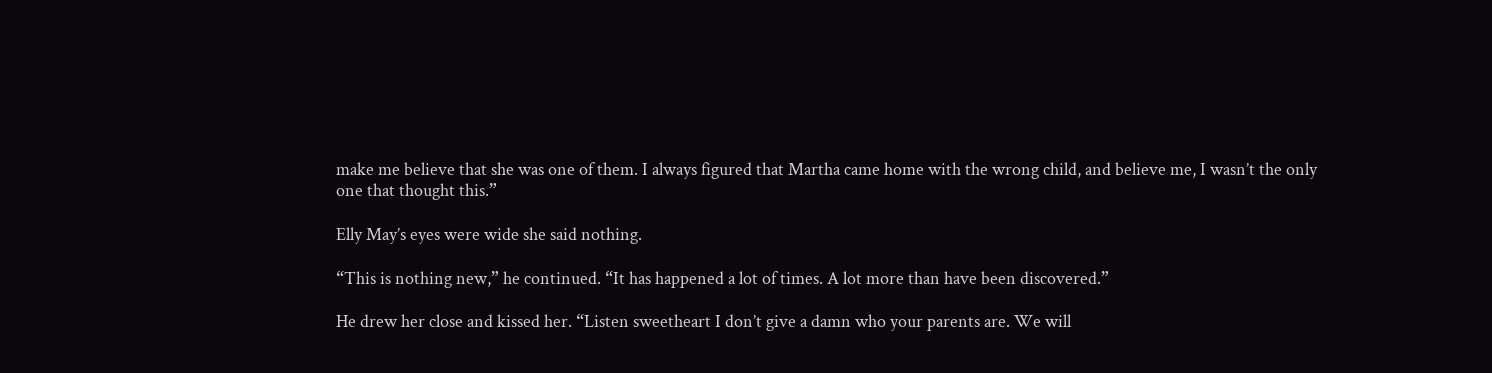make me believe that she was one of them. I always figured that Martha came home with the wrong child, and believe me, I wasn’t the only one that thought this.”

Elly May’s eyes were wide she said nothing.

“This is nothing new,” he continued. “It has happened a lot of times. A lot more than have been discovered.”

He drew her close and kissed her. “Listen sweetheart I don’t give a damn who your parents are. We will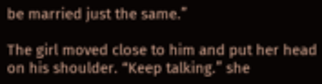be married just the same.”

The girl moved close to him and put her head on his shoulder. “Keep talking.” she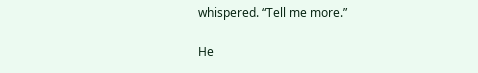whispered. “Tell me more.”

He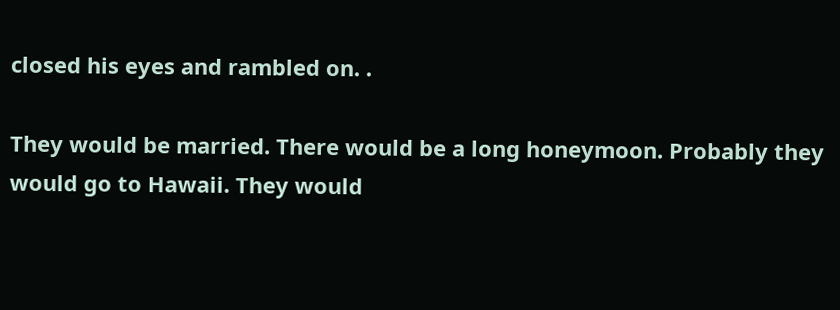closed his eyes and rambled on. .

They would be married. There would be a long honeymoon. Probably they would go to Hawaii. They would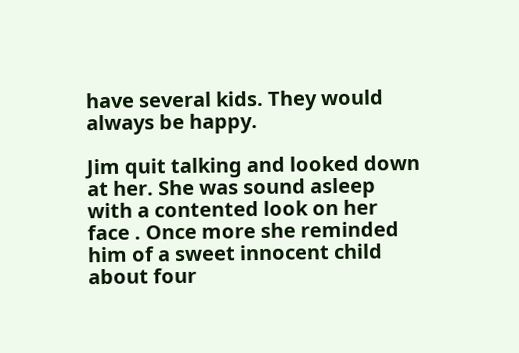have several kids. They would always be happy.

Jim quit talking and looked down at her. She was sound asleep with a contented look on her face . Once more she reminded him of a sweet innocent child about four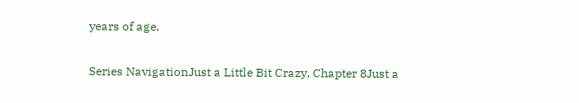years of age.

Series NavigationJust a Little Bit Crazy, Chapter 8Just a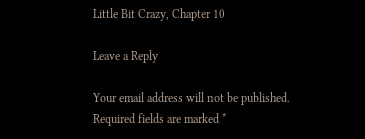Little Bit Crazy, Chapter 10

Leave a Reply

Your email address will not be published. Required fields are marked *